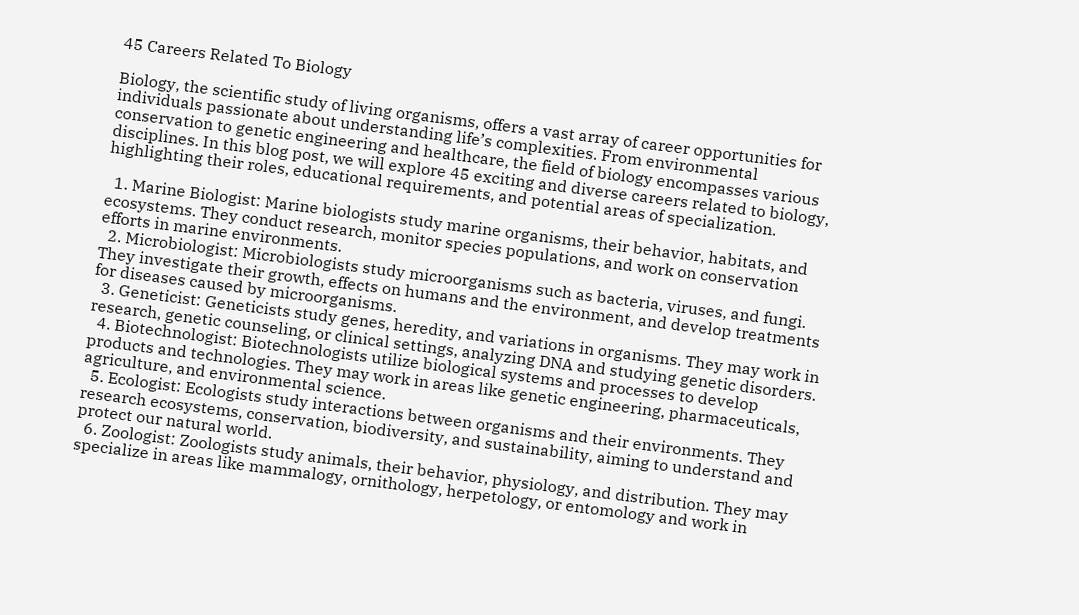45 Careers Related To Biology

Biology, the scientific study of living organisms, offers a vast array of career opportunities for individuals passionate about understanding life’s complexities. From environmental conservation to genetic engineering and healthcare, the field of biology encompasses various disciplines. In this blog post, we will explore 45 exciting and diverse careers related to biology, highlighting their roles, educational requirements, and potential areas of specialization.

  1. Marine Biologist: Marine biologists study marine organisms, their behavior, habitats, and ecosystems. They conduct research, monitor species populations, and work on conservation efforts in marine environments.
  2. Microbiologist: Microbiologists study microorganisms such as bacteria, viruses, and fungi. They investigate their growth, effects on humans and the environment, and develop treatments for diseases caused by microorganisms.
  3. Geneticist: Geneticists study genes, heredity, and variations in organisms. They may work in research, genetic counseling, or clinical settings, analyzing DNA and studying genetic disorders.
  4. Biotechnologist: Biotechnologists utilize biological systems and processes to develop products and technologies. They may work in areas like genetic engineering, pharmaceuticals, agriculture, and environmental science.
  5. Ecologist: Ecologists study interactions between organisms and their environments. They research ecosystems, conservation, biodiversity, and sustainability, aiming to understand and protect our natural world.
  6. Zoologist: Zoologists study animals, their behavior, physiology, and distribution. They may specialize in areas like mammalogy, ornithology, herpetology, or entomology and work in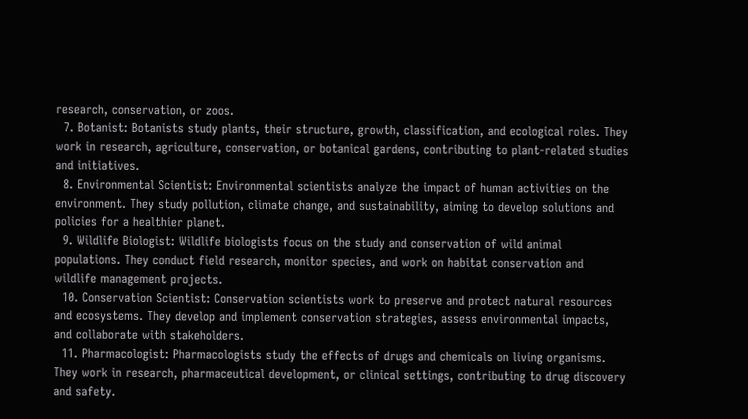research, conservation, or zoos.
  7. Botanist: Botanists study plants, their structure, growth, classification, and ecological roles. They work in research, agriculture, conservation, or botanical gardens, contributing to plant-related studies and initiatives.
  8. Environmental Scientist: Environmental scientists analyze the impact of human activities on the environment. They study pollution, climate change, and sustainability, aiming to develop solutions and policies for a healthier planet.
  9. Wildlife Biologist: Wildlife biologists focus on the study and conservation of wild animal populations. They conduct field research, monitor species, and work on habitat conservation and wildlife management projects.
  10. Conservation Scientist: Conservation scientists work to preserve and protect natural resources and ecosystems. They develop and implement conservation strategies, assess environmental impacts, and collaborate with stakeholders.
  11. Pharmacologist: Pharmacologists study the effects of drugs and chemicals on living organisms. They work in research, pharmaceutical development, or clinical settings, contributing to drug discovery and safety.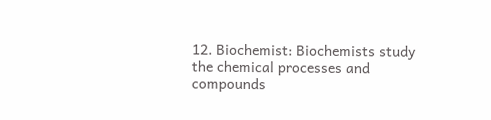12. Biochemist: Biochemists study the chemical processes and compounds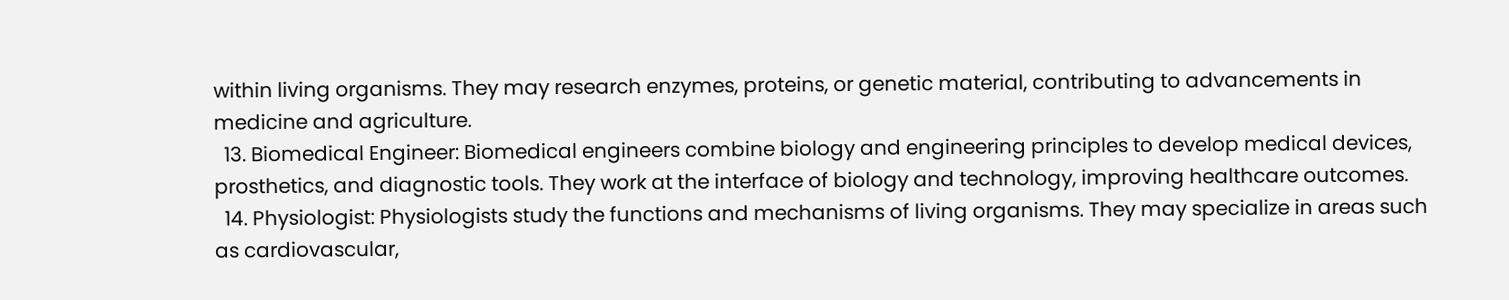within living organisms. They may research enzymes, proteins, or genetic material, contributing to advancements in medicine and agriculture.
  13. Biomedical Engineer: Biomedical engineers combine biology and engineering principles to develop medical devices, prosthetics, and diagnostic tools. They work at the interface of biology and technology, improving healthcare outcomes.
  14. Physiologist: Physiologists study the functions and mechanisms of living organisms. They may specialize in areas such as cardiovascular,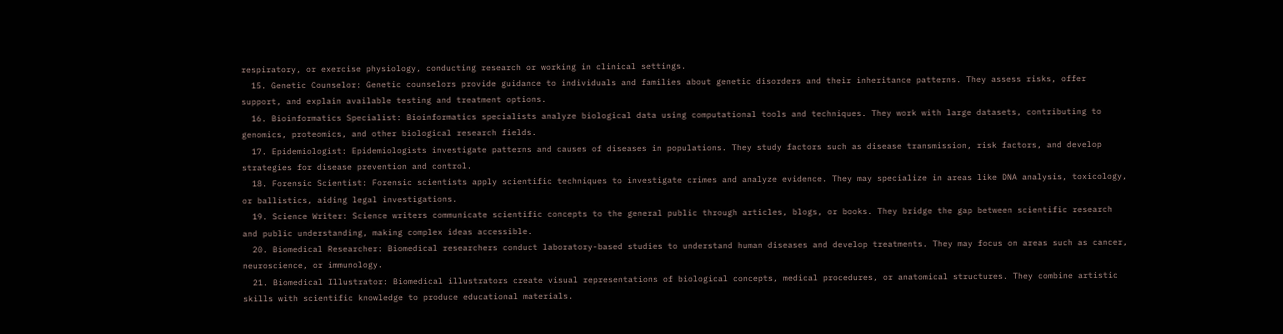respiratory, or exercise physiology, conducting research or working in clinical settings.
  15. Genetic Counselor: Genetic counselors provide guidance to individuals and families about genetic disorders and their inheritance patterns. They assess risks, offer support, and explain available testing and treatment options.
  16. Bioinformatics Specialist: Bioinformatics specialists analyze biological data using computational tools and techniques. They work with large datasets, contributing to genomics, proteomics, and other biological research fields.
  17. Epidemiologist: Epidemiologists investigate patterns and causes of diseases in populations. They study factors such as disease transmission, risk factors, and develop strategies for disease prevention and control.
  18. Forensic Scientist: Forensic scientists apply scientific techniques to investigate crimes and analyze evidence. They may specialize in areas like DNA analysis, toxicology, or ballistics, aiding legal investigations.
  19. Science Writer: Science writers communicate scientific concepts to the general public through articles, blogs, or books. They bridge the gap between scientific research and public understanding, making complex ideas accessible.
  20. Biomedical Researcher: Biomedical researchers conduct laboratory-based studies to understand human diseases and develop treatments. They may focus on areas such as cancer, neuroscience, or immunology.
  21. Biomedical Illustrator: Biomedical illustrators create visual representations of biological concepts, medical procedures, or anatomical structures. They combine artistic skills with scientific knowledge to produce educational materials.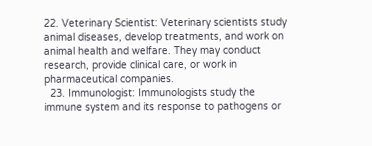22. Veterinary Scientist: Veterinary scientists study animal diseases, develop treatments, and work on animal health and welfare. They may conduct research, provide clinical care, or work in pharmaceutical companies.
  23. Immunologist: Immunologists study the immune system and its response to pathogens or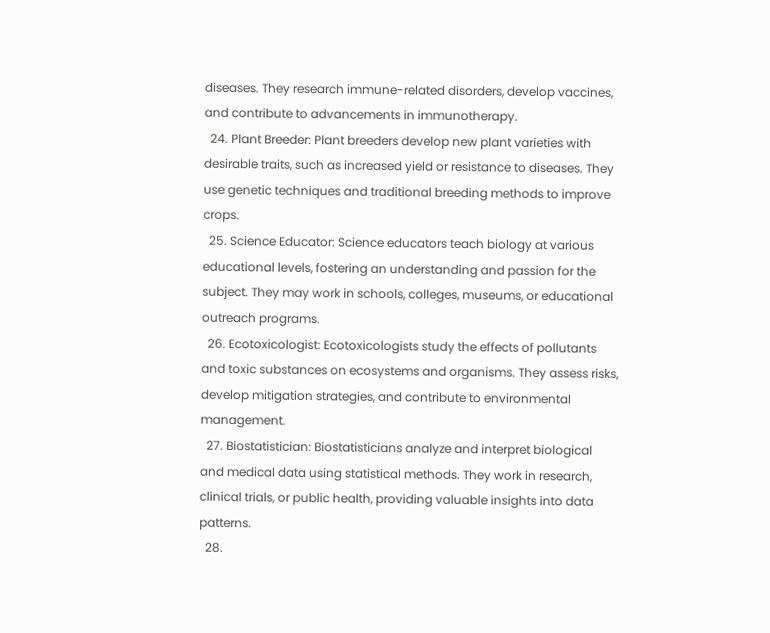diseases. They research immune-related disorders, develop vaccines, and contribute to advancements in immunotherapy.
  24. Plant Breeder: Plant breeders develop new plant varieties with desirable traits, such as increased yield or resistance to diseases. They use genetic techniques and traditional breeding methods to improve crops.
  25. Science Educator: Science educators teach biology at various educational levels, fostering an understanding and passion for the subject. They may work in schools, colleges, museums, or educational outreach programs.
  26. Ecotoxicologist: Ecotoxicologists study the effects of pollutants and toxic substances on ecosystems and organisms. They assess risks, develop mitigation strategies, and contribute to environmental management.
  27. Biostatistician: Biostatisticians analyze and interpret biological and medical data using statistical methods. They work in research, clinical trials, or public health, providing valuable insights into data patterns.
  28.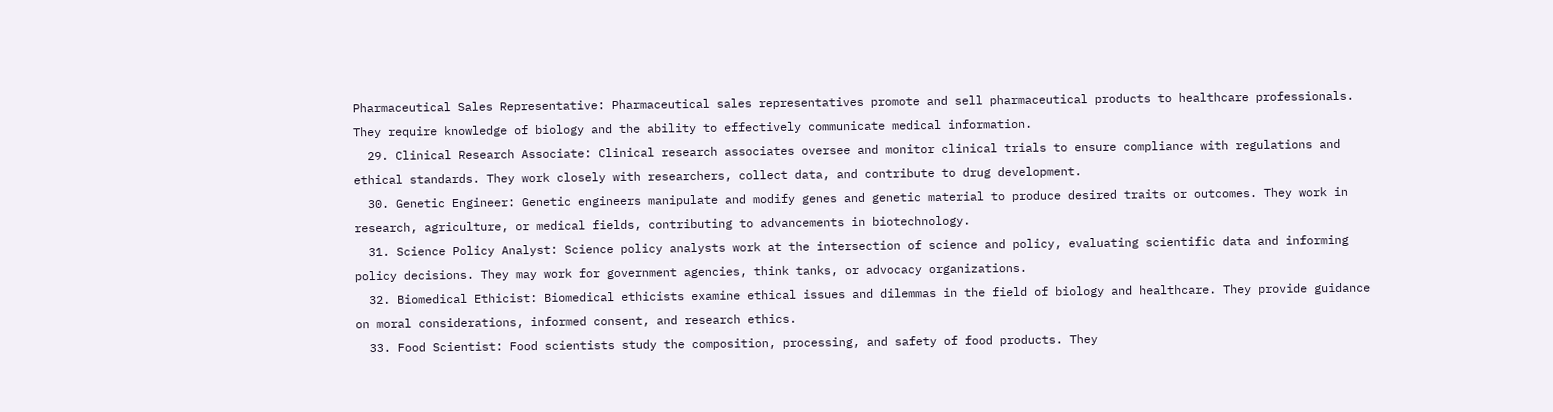Pharmaceutical Sales Representative: Pharmaceutical sales representatives promote and sell pharmaceutical products to healthcare professionals. They require knowledge of biology and the ability to effectively communicate medical information.
  29. Clinical Research Associate: Clinical research associates oversee and monitor clinical trials to ensure compliance with regulations and ethical standards. They work closely with researchers, collect data, and contribute to drug development.
  30. Genetic Engineer: Genetic engineers manipulate and modify genes and genetic material to produce desired traits or outcomes. They work in research, agriculture, or medical fields, contributing to advancements in biotechnology.
  31. Science Policy Analyst: Science policy analysts work at the intersection of science and policy, evaluating scientific data and informing policy decisions. They may work for government agencies, think tanks, or advocacy organizations.
  32. Biomedical Ethicist: Biomedical ethicists examine ethical issues and dilemmas in the field of biology and healthcare. They provide guidance on moral considerations, informed consent, and research ethics.
  33. Food Scientist: Food scientists study the composition, processing, and safety of food products. They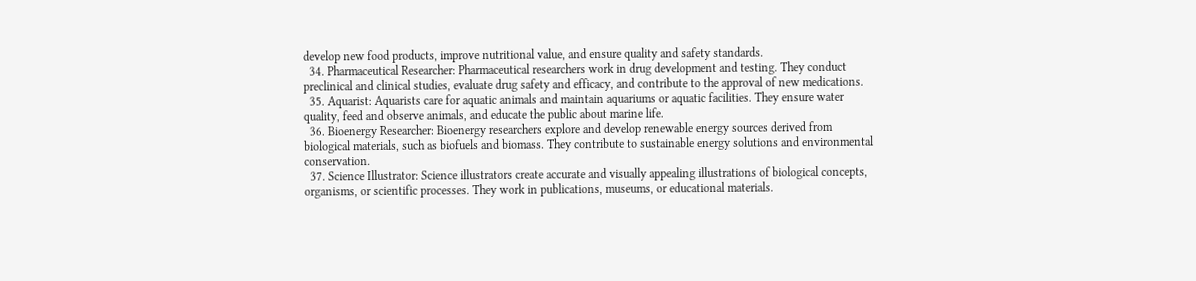develop new food products, improve nutritional value, and ensure quality and safety standards.
  34. Pharmaceutical Researcher: Pharmaceutical researchers work in drug development and testing. They conduct preclinical and clinical studies, evaluate drug safety and efficacy, and contribute to the approval of new medications.
  35. Aquarist: Aquarists care for aquatic animals and maintain aquariums or aquatic facilities. They ensure water quality, feed and observe animals, and educate the public about marine life.
  36. Bioenergy Researcher: Bioenergy researchers explore and develop renewable energy sources derived from biological materials, such as biofuels and biomass. They contribute to sustainable energy solutions and environmental conservation.
  37. Science Illustrator: Science illustrators create accurate and visually appealing illustrations of biological concepts, organisms, or scientific processes. They work in publications, museums, or educational materials.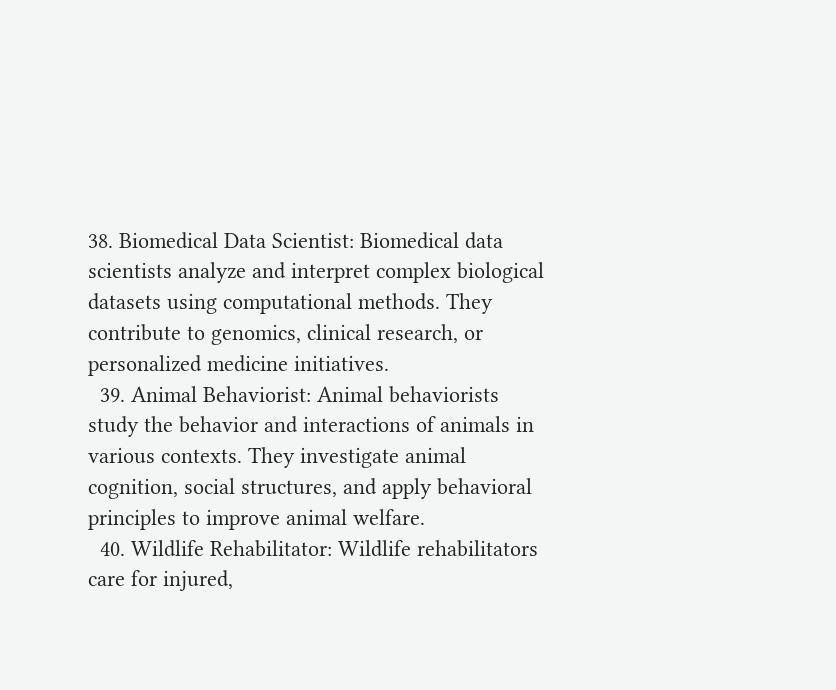38. Biomedical Data Scientist: Biomedical data scientists analyze and interpret complex biological datasets using computational methods. They contribute to genomics, clinical research, or personalized medicine initiatives.
  39. Animal Behaviorist: Animal behaviorists study the behavior and interactions of animals in various contexts. They investigate animal cognition, social structures, and apply behavioral principles to improve animal welfare.
  40. Wildlife Rehabilitator: Wildlife rehabilitators care for injured,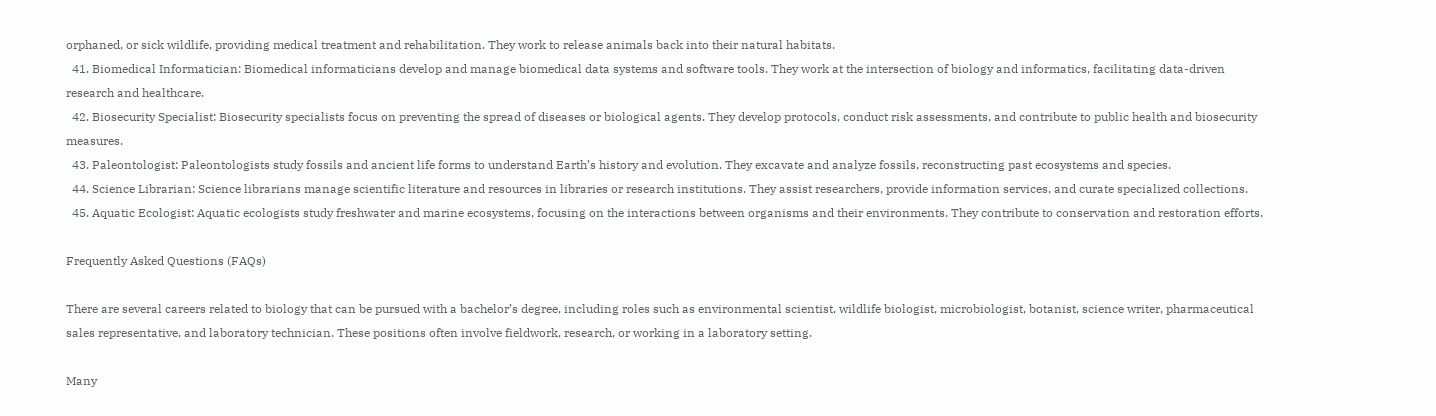orphaned, or sick wildlife, providing medical treatment and rehabilitation. They work to release animals back into their natural habitats.
  41. Biomedical Informatician: Biomedical informaticians develop and manage biomedical data systems and software tools. They work at the intersection of biology and informatics, facilitating data-driven research and healthcare.
  42. Biosecurity Specialist: Biosecurity specialists focus on preventing the spread of diseases or biological agents. They develop protocols, conduct risk assessments, and contribute to public health and biosecurity measures.
  43. Paleontologist: Paleontologists study fossils and ancient life forms to understand Earth’s history and evolution. They excavate and analyze fossils, reconstructing past ecosystems and species.
  44. Science Librarian: Science librarians manage scientific literature and resources in libraries or research institutions. They assist researchers, provide information services, and curate specialized collections.
  45. Aquatic Ecologist: Aquatic ecologists study freshwater and marine ecosystems, focusing on the interactions between organisms and their environments. They contribute to conservation and restoration efforts.

Frequently Asked Questions (FAQs)

There are several careers related to biology that can be pursued with a bachelor’s degree, including roles such as environmental scientist, wildlife biologist, microbiologist, botanist, science writer, pharmaceutical sales representative, and laboratory technician. These positions often involve fieldwork, research, or working in a laboratory setting.

Many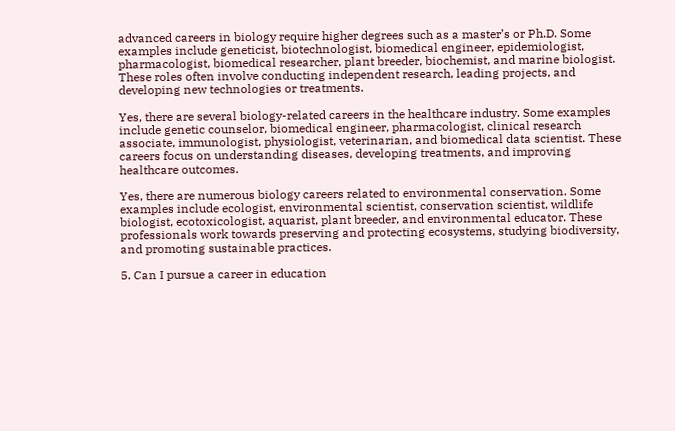advanced careers in biology require higher degrees such as a master’s or Ph.D. Some examples include geneticist, biotechnologist, biomedical engineer, epidemiologist, pharmacologist, biomedical researcher, plant breeder, biochemist, and marine biologist. These roles often involve conducting independent research, leading projects, and developing new technologies or treatments.

Yes, there are several biology-related careers in the healthcare industry. Some examples include genetic counselor, biomedical engineer, pharmacologist, clinical research associate, immunologist, physiologist, veterinarian, and biomedical data scientist. These careers focus on understanding diseases, developing treatments, and improving healthcare outcomes.

Yes, there are numerous biology careers related to environmental conservation. Some examples include ecologist, environmental scientist, conservation scientist, wildlife biologist, ecotoxicologist, aquarist, plant breeder, and environmental educator. These professionals work towards preserving and protecting ecosystems, studying biodiversity, and promoting sustainable practices.

5. Can I pursue a career in education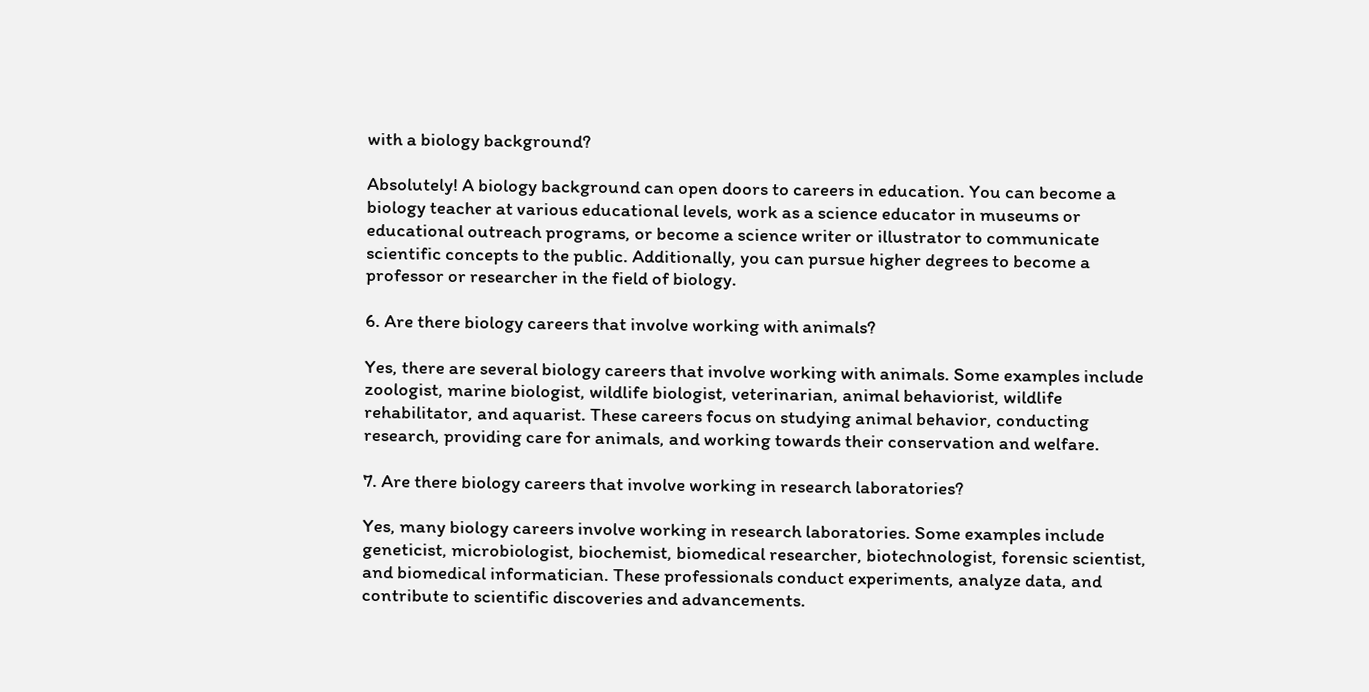with a biology background?

Absolutely! A biology background can open doors to careers in education. You can become a biology teacher at various educational levels, work as a science educator in museums or educational outreach programs, or become a science writer or illustrator to communicate scientific concepts to the public. Additionally, you can pursue higher degrees to become a professor or researcher in the field of biology.

6. Are there biology careers that involve working with animals?

Yes, there are several biology careers that involve working with animals. Some examples include zoologist, marine biologist, wildlife biologist, veterinarian, animal behaviorist, wildlife rehabilitator, and aquarist. These careers focus on studying animal behavior, conducting research, providing care for animals, and working towards their conservation and welfare.

7. Are there biology careers that involve working in research laboratories?

Yes, many biology careers involve working in research laboratories. Some examples include geneticist, microbiologist, biochemist, biomedical researcher, biotechnologist, forensic scientist, and biomedical informatician. These professionals conduct experiments, analyze data, and contribute to scientific discoveries and advancements.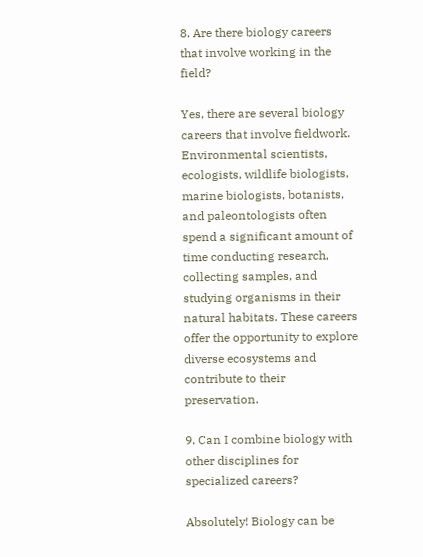8. Are there biology careers that involve working in the field?

Yes, there are several biology careers that involve fieldwork. Environmental scientists, ecologists, wildlife biologists, marine biologists, botanists, and paleontologists often spend a significant amount of time conducting research, collecting samples, and studying organisms in their natural habitats. These careers offer the opportunity to explore diverse ecosystems and contribute to their preservation.

9. Can I combine biology with other disciplines for specialized careers?

Absolutely! Biology can be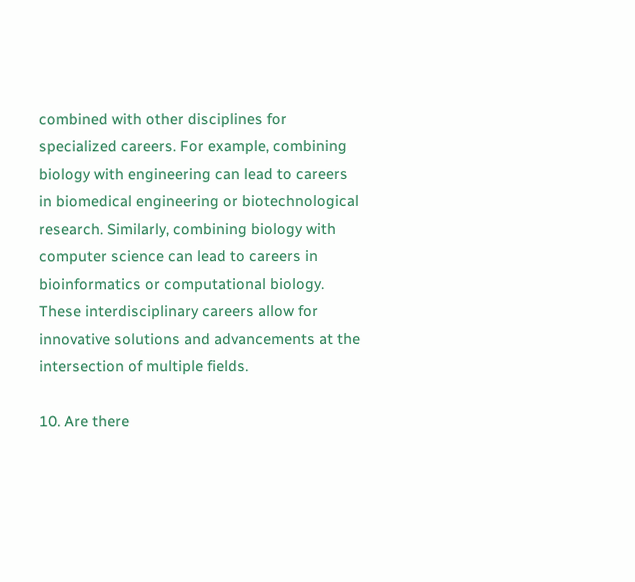combined with other disciplines for specialized careers. For example, combining biology with engineering can lead to careers in biomedical engineering or biotechnological research. Similarly, combining biology with computer science can lead to careers in bioinformatics or computational biology. These interdisciplinary careers allow for innovative solutions and advancements at the intersection of multiple fields.

10. Are there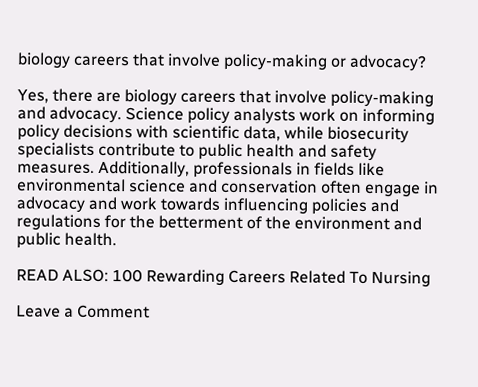biology careers that involve policy-making or advocacy?

Yes, there are biology careers that involve policy-making and advocacy. Science policy analysts work on informing policy decisions with scientific data, while biosecurity specialists contribute to public health and safety measures. Additionally, professionals in fields like environmental science and conservation often engage in advocacy and work towards influencing policies and regulations for the betterment of the environment and public health.

READ ALSO: 100 Rewarding Careers Related To Nursing

Leave a Comment